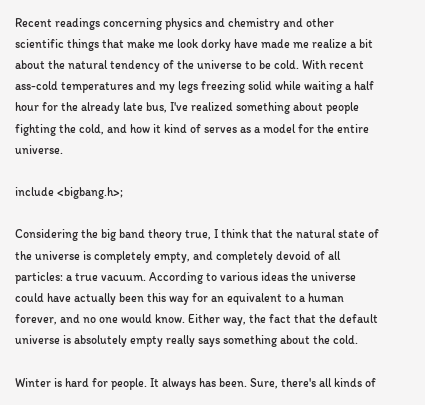Recent readings concerning physics and chemistry and other scientific things that make me look dorky have made me realize a bit about the natural tendency of the universe to be cold. With recent ass-cold temperatures and my legs freezing solid while waiting a half hour for the already late bus, I've realized something about people fighting the cold, and how it kind of serves as a model for the entire universe.

include <bigbang.h>;

Considering the big band theory true, I think that the natural state of the universe is completely empty, and completely devoid of all particles: a true vacuum. According to various ideas the universe could have actually been this way for an equivalent to a human forever, and no one would know. Either way, the fact that the default universe is absolutely empty really says something about the cold.

Winter is hard for people. It always has been. Sure, there's all kinds of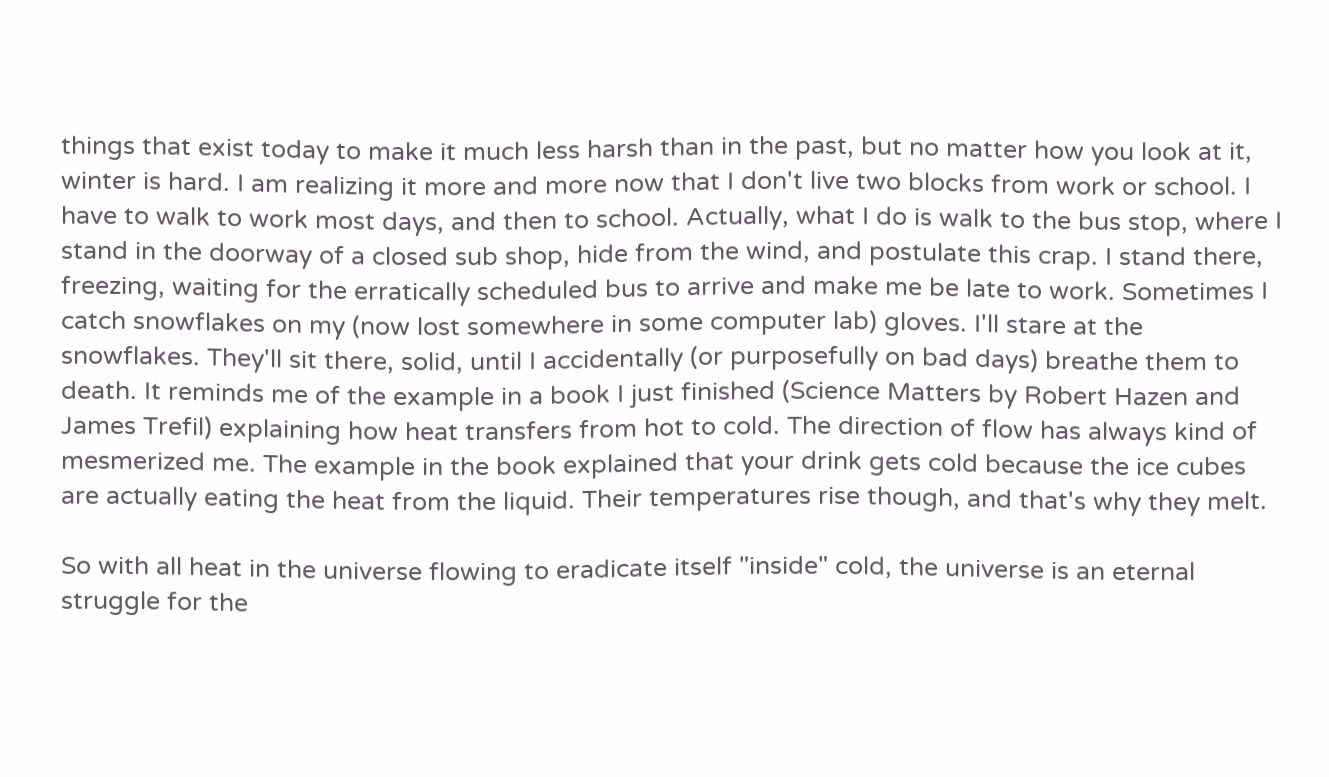things that exist today to make it much less harsh than in the past, but no matter how you look at it, winter is hard. I am realizing it more and more now that I don't live two blocks from work or school. I have to walk to work most days, and then to school. Actually, what I do is walk to the bus stop, where I stand in the doorway of a closed sub shop, hide from the wind, and postulate this crap. I stand there, freezing, waiting for the erratically scheduled bus to arrive and make me be late to work. Sometimes I catch snowflakes on my (now lost somewhere in some computer lab) gloves. I'll stare at the snowflakes. They'll sit there, solid, until I accidentally (or purposefully on bad days) breathe them to death. It reminds me of the example in a book I just finished (Science Matters by Robert Hazen and James Trefil) explaining how heat transfers from hot to cold. The direction of flow has always kind of mesmerized me. The example in the book explained that your drink gets cold because the ice cubes are actually eating the heat from the liquid. Their temperatures rise though, and that's why they melt.

So with all heat in the universe flowing to eradicate itself "inside" cold, the universe is an eternal struggle for the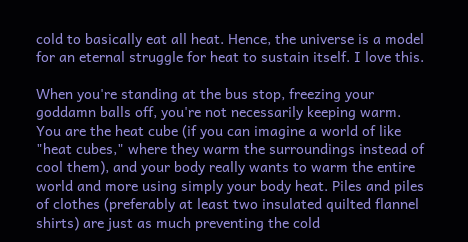cold to basically eat all heat. Hence, the universe is a model for an eternal struggle for heat to sustain itself. I love this.

When you're standing at the bus stop, freezing your goddamn balls off, you're not necessarily keeping warm. You are the heat cube (if you can imagine a world of like "heat cubes," where they warm the surroundings instead of cool them), and your body really wants to warm the entire world and more using simply your body heat. Piles and piles of clothes (preferably at least two insulated quilted flannel shirts) are just as much preventing the cold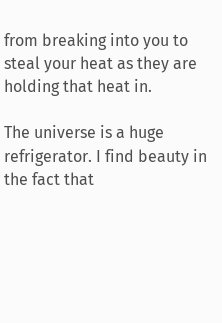from breaking into you to steal your heat as they are holding that heat in.

The universe is a huge refrigerator. I find beauty in the fact that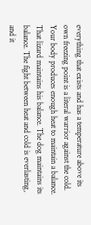everything that exists and has a temperature above its own freezing point is a literal warrior against the cold. Your body produces enough heat to maintain a balance. That lizard maintains his balance. The dog maintains its balance. The fight between heat and cold is everlasting, and it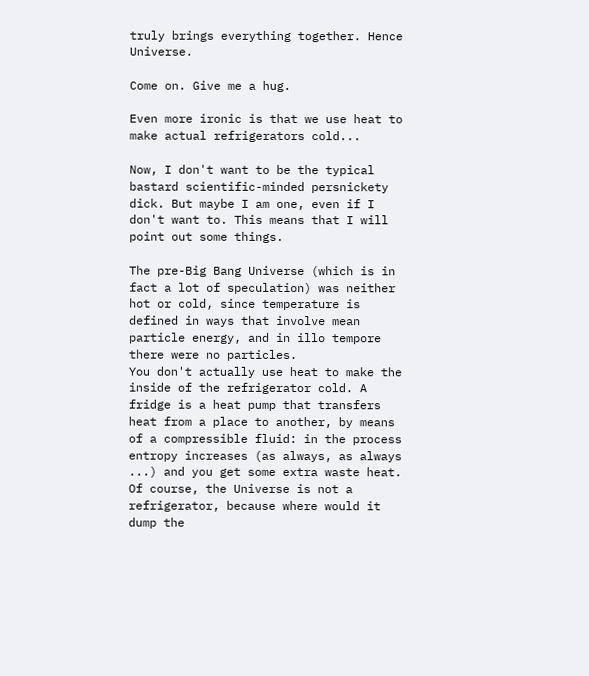truly brings everything together. Hence Universe.

Come on. Give me a hug.

Even more ironic is that we use heat to make actual refrigerators cold...

Now, I don't want to be the typical bastard scientific-minded persnickety dick. But maybe I am one, even if I don't want to. This means that I will point out some things.

The pre-Big Bang Universe (which is in fact a lot of speculation) was neither hot or cold, since temperature is defined in ways that involve mean particle energy, and in illo tempore there were no particles.
You don't actually use heat to make the inside of the refrigerator cold. A fridge is a heat pump that transfers heat from a place to another, by means of a compressible fluid: in the process entropy increases (as always, as always ...) and you get some extra waste heat.
Of course, the Universe is not a refrigerator, because where would it dump the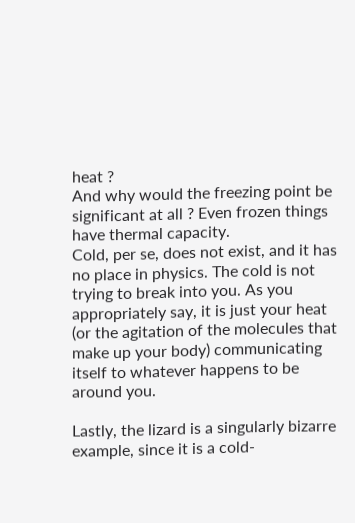heat ?
And why would the freezing point be significant at all ? Even frozen things have thermal capacity.
Cold, per se, does not exist, and it has no place in physics. The cold is not trying to break into you. As you appropriately say, it is just your heat (or the agitation of the molecules that make up your body) communicating itself to whatever happens to be around you.

Lastly, the lizard is a singularly bizarre example, since it is a cold-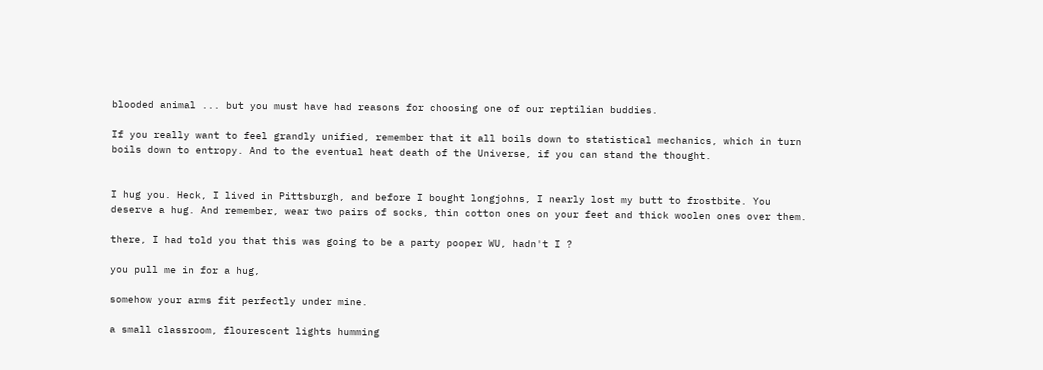blooded animal ... but you must have had reasons for choosing one of our reptilian buddies.

If you really want to feel grandly unified, remember that it all boils down to statistical mechanics, which in turn boils down to entropy. And to the eventual heat death of the Universe, if you can stand the thought.


I hug you. Heck, I lived in Pittsburgh, and before I bought longjohns, I nearly lost my butt to frostbite. You deserve a hug. And remember, wear two pairs of socks, thin cotton ones on your feet and thick woolen ones over them.

there, I had told you that this was going to be a party pooper WU, hadn't I ?

you pull me in for a hug,

somehow your arms fit perfectly under mine.

a small classroom, flourescent lights humming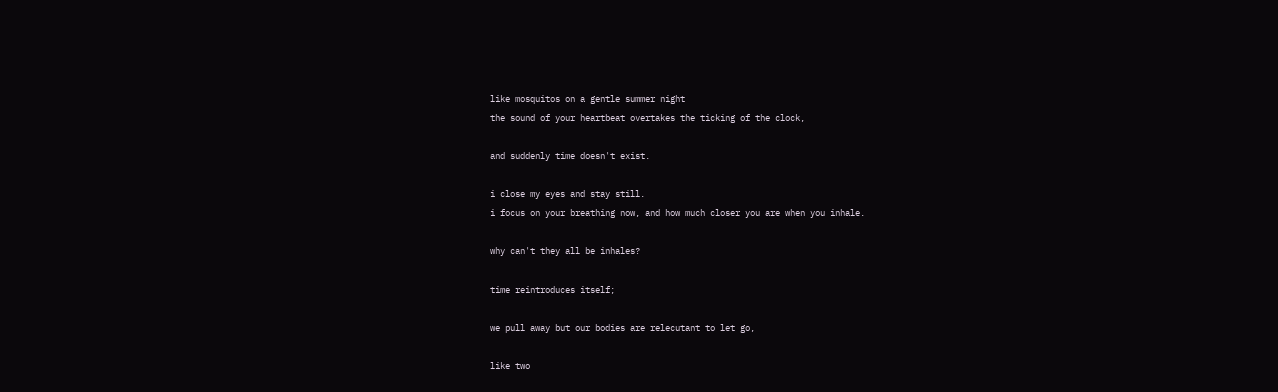like mosquitos on a gentle summer night
the sound of your heartbeat overtakes the ticking of the clock,

and suddenly time doesn't exist.

i close my eyes and stay still.
i focus on your breathing now, and how much closer you are when you inhale.

why can't they all be inhales?

time reintroduces itself;

we pull away but our bodies are relecutant to let go,

like two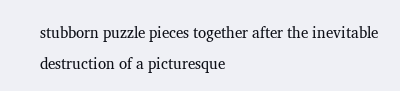stubborn puzzle pieces together after the inevitable destruction of a picturesque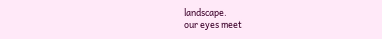landscape.
our eyes meet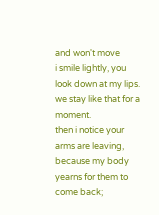and won't move
i smile lightly, you look down at my lips.
we stay like that for a moment.
then i notice your arms are leaving, because my body yearns for them to come back;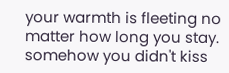your warmth is fleeting no matter how long you stay.
somehow you didn't kiss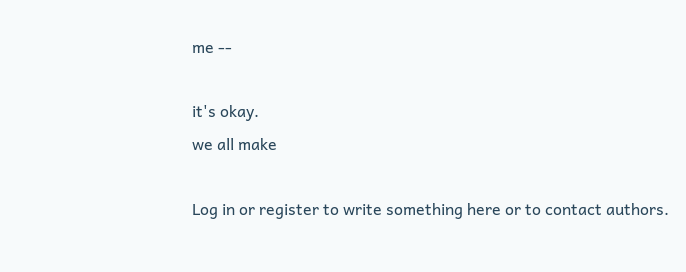me --

it's okay.
we all make

Log in or register to write something here or to contact authors.